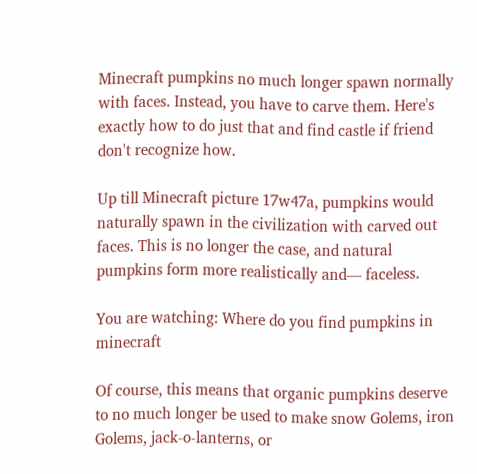Minecraft pumpkins no much longer spawn normally with faces. Instead, you have to carve them. Here's exactly how to do just that and find castle if friend don't recognize how.

Up till Minecraft picture 17w47a, pumpkins would naturally spawn in the civilization with carved out faces. This is no longer the case, and natural pumpkins form more realistically and— faceless.

You are watching: Where do you find pumpkins in minecraft

Of course, this means that organic pumpkins deserve to no much longer be used to make snow Golems, iron Golems, jack-o-lanterns, or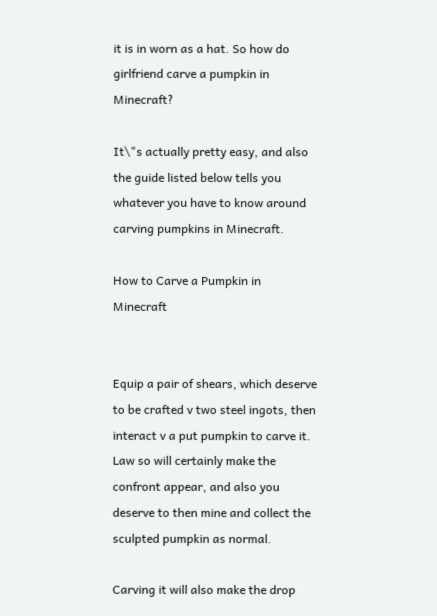it is in worn as a hat. So how do girlfriend carve a pumpkin in Minecraft?

It\"s actually pretty easy, and also the guide listed below tells you whatever you have to know around carving pumpkins in Minecraft.

How to Carve a Pumpkin in Minecraft


Equip a pair of shears, which deserve to be crafted v two steel ingots, then interact v a put pumpkin to carve it. Law so will certainly make the confront appear, and also you deserve to then mine and collect the sculpted pumpkin as normal.

Carving it will also make the drop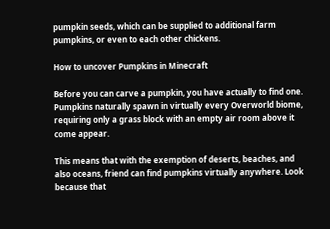pumpkin seeds, which can be supplied to additional farm pumpkins, or even to each other chickens.

How to uncover Pumpkins in Minecraft

Before you can carve a pumpkin, you have actually to find one. Pumpkins naturally spawn in virtually every Overworld biome, requiring only a grass block with an empty air room above it come appear.

This means that with the exemption of deserts, beaches, and also oceans, friend can find pumpkins virtually anywhere. Look because that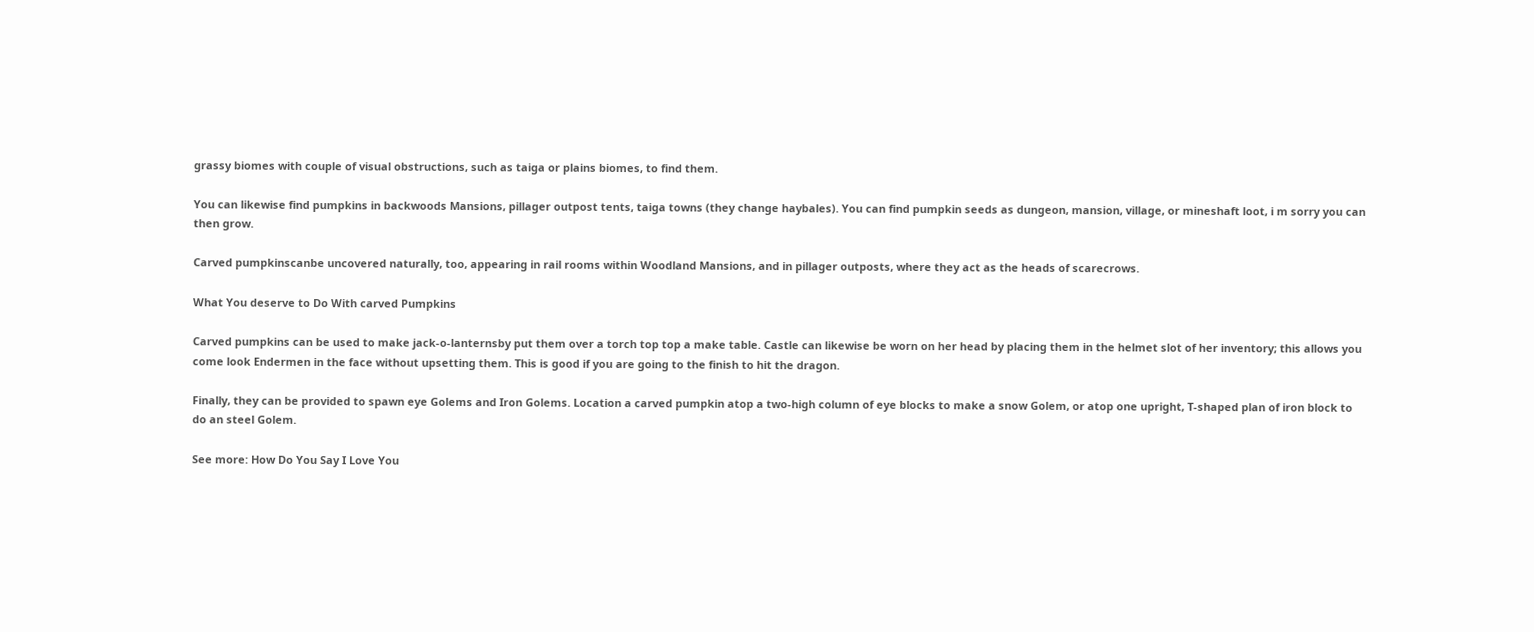grassy biomes with couple of visual obstructions, such as taiga or plains biomes, to find them.

You can likewise find pumpkins in backwoods Mansions, pillager outpost tents, taiga towns (they change haybales). You can find pumpkin seeds as dungeon, mansion, village, or mineshaft loot, i m sorry you can then grow.

Carved pumpkinscanbe uncovered naturally, too, appearing in rail rooms within Woodland Mansions, and in pillager outposts, where they act as the heads of scarecrows.

What You deserve to Do With carved Pumpkins

Carved pumpkins can be used to make jack-o-lanternsby put them over a torch top top a make table. Castle can likewise be worn on her head by placing them in the helmet slot of her inventory; this allows you come look Endermen in the face without upsetting them. This is good if you are going to the finish to hit the dragon.

Finally, they can be provided to spawn eye Golems and Iron Golems. Location a carved pumpkin atop a two-high column of eye blocks to make a snow Golem, or atop one upright, T-shaped plan of iron block to do an steel Golem.

See more: How Do You Say I Love You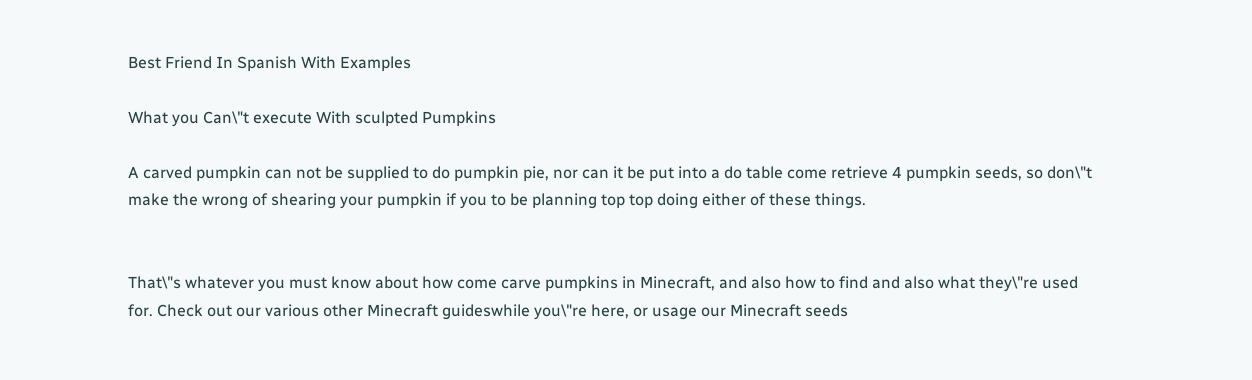Best Friend In Spanish With Examples

What you Can\"t execute With sculpted Pumpkins

A carved pumpkin can not be supplied to do pumpkin pie, nor can it be put into a do table come retrieve 4 pumpkin seeds, so don\"t make the wrong of shearing your pumpkin if you to be planning top top doing either of these things.


That\"s whatever you must know about how come carve pumpkins in Minecraft, and also how to find and also what they\"re used for. Check out our various other Minecraft guideswhile you\"re here, or usage our Minecraft seeds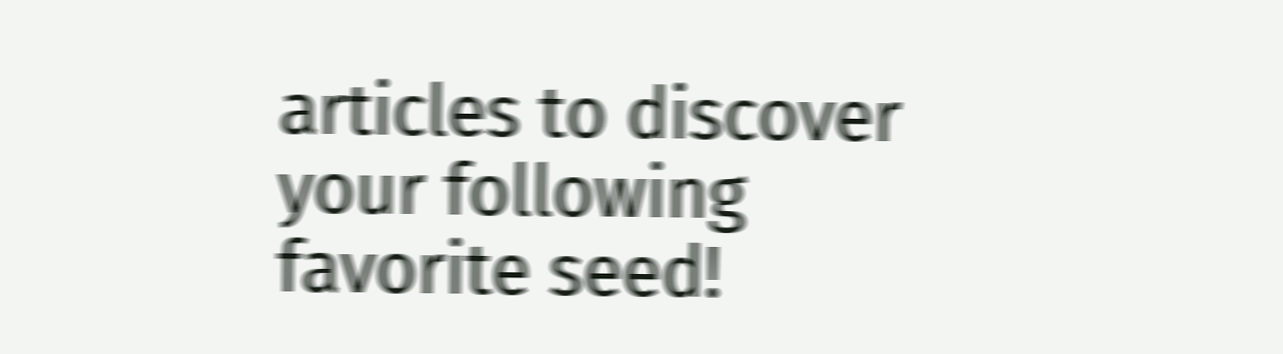articles to discover your following favorite seed!